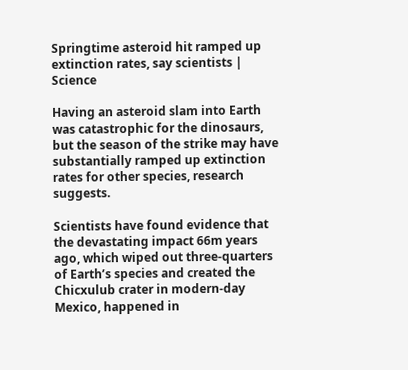Springtime asteroid hit ramped up extinction rates, say scientists | Science

Having an asteroid slam into Earth was catastrophic for the dinosaurs, but the season of the strike may have substantially ramped up extinction rates for other species, research suggests.

Scientists have found evidence that the devastating impact 66m years ago, which wiped out three-quarters of Earth’s species and created the Chicxulub crater in modern-day Mexico, happened in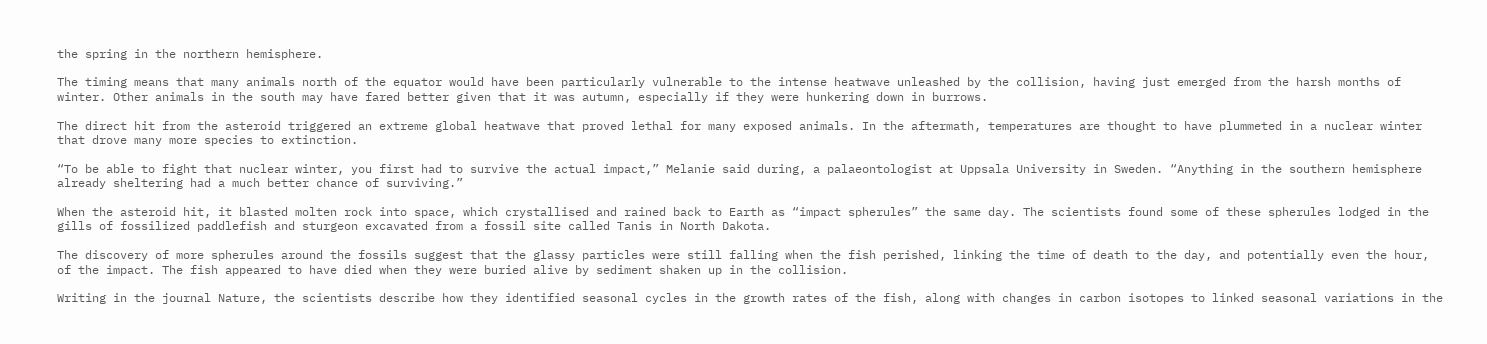the spring in the northern hemisphere.

The timing means that many animals north of the equator would have been particularly vulnerable to the intense heatwave unleashed by the collision, having just emerged from the harsh months of winter. Other animals in the south may have fared better given that it was autumn, especially if they were hunkering down in burrows.

The direct hit from the asteroid triggered an extreme global heatwave that proved lethal for many exposed animals. In the aftermath, temperatures are thought to have plummeted in a nuclear winter that drove many more species to extinction.

“To be able to fight that nuclear winter, you first had to survive the actual impact,” Melanie said during, a palaeontologist at Uppsala University in Sweden. “Anything in the southern hemisphere already sheltering had a much better chance of surviving.”

When the asteroid hit, it blasted molten rock into space, which crystallised and rained back to Earth as “impact spherules” the same day. The scientists found some of these spherules lodged in the gills of fossilized paddlefish and sturgeon excavated from a fossil site called Tanis in North Dakota.

The discovery of more spherules around the fossils suggest that the glassy particles were still falling when the fish perished, linking the time of death to the day, and potentially even the hour, of the impact. The fish appeared to have died when they were buried alive by sediment shaken up in the collision.

Writing in the journal Nature, the scientists describe how they identified seasonal cycles in the growth rates of the fish, along with changes in carbon isotopes to linked seasonal variations in the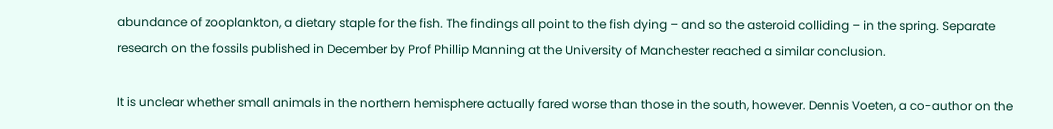abundance of zooplankton, a dietary staple for the fish. The findings all point to the fish dying – and so the asteroid colliding – in the spring. Separate research on the fossils published in December by Prof Phillip Manning at the University of Manchester reached a similar conclusion.

It is unclear whether small animals in the northern hemisphere actually fared worse than those in the south, however. Dennis Voeten, a co-author on the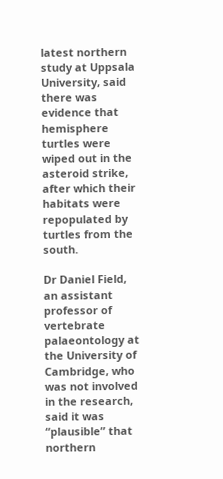latest northern study at Uppsala University, said there was evidence that hemisphere turtles were wiped out in the asteroid strike, after which their habitats were repopulated by turtles from the south.

Dr Daniel Field, an assistant professor of vertebrate palaeontology at the University of Cambridge, who was not involved in the research, said it was “plausible” that northern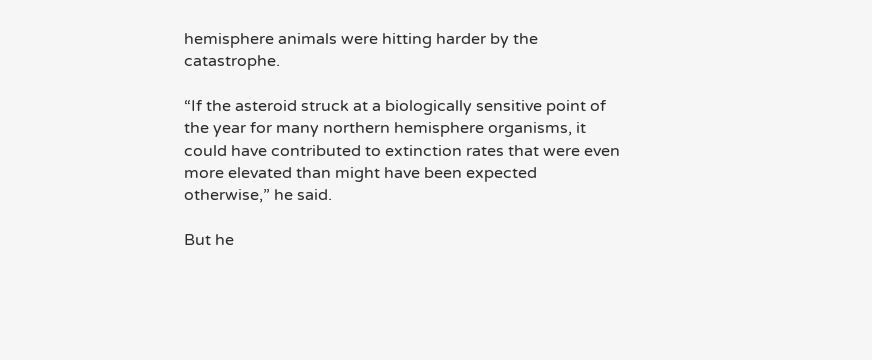hemisphere animals were hitting harder by the catastrophe.

“If the asteroid struck at a biologically sensitive point of the year for many northern hemisphere organisms, it could have contributed to extinction rates that were even more elevated than might have been expected otherwise,” he said.

But he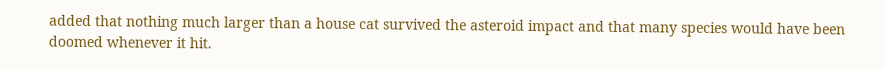added that nothing much larger than a house cat survived the asteroid impact and that many species would have been doomed whenever it hit.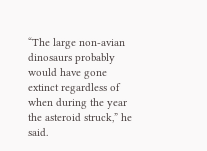“The large non-avian dinosaurs probably would have gone extinct regardless of when during the year the asteroid struck,” he said.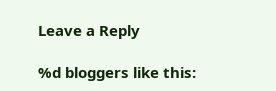Leave a Reply

%d bloggers like this: